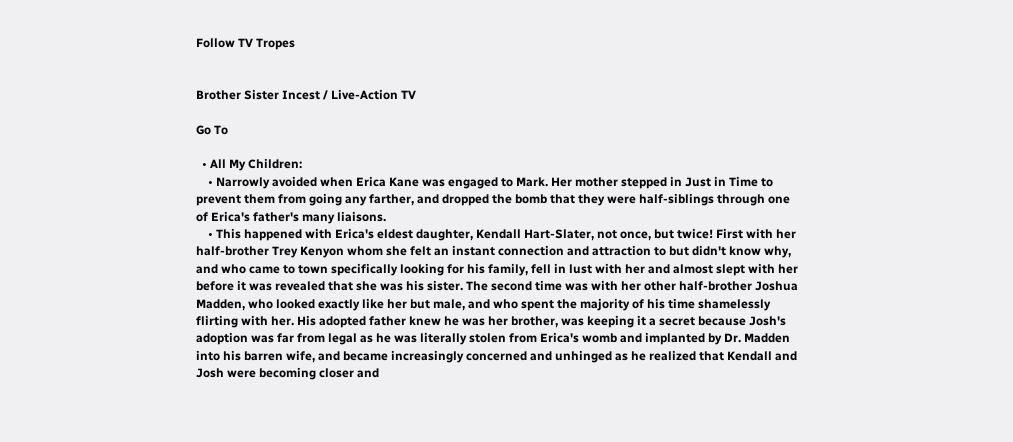Follow TV Tropes


Brother Sister Incest / Live-Action TV

Go To

  • All My Children:
    • Narrowly avoided when Erica Kane was engaged to Mark. Her mother stepped in Just in Time to prevent them from going any farther, and dropped the bomb that they were half-siblings through one of Erica's father's many liaisons.
    • This happened with Erica's eldest daughter, Kendall Hart-Slater, not once, but twice! First with her half-brother Trey Kenyon whom she felt an instant connection and attraction to but didn't know why, and who came to town specifically looking for his family, fell in lust with her and almost slept with her before it was revealed that she was his sister. The second time was with her other half-brother Joshua Madden, who looked exactly like her but male, and who spent the majority of his time shamelessly flirting with her. His adopted father knew he was her brother, was keeping it a secret because Josh's adoption was far from legal as he was literally stolen from Erica's womb and implanted by Dr. Madden into his barren wife, and became increasingly concerned and unhinged as he realized that Kendall and Josh were becoming closer and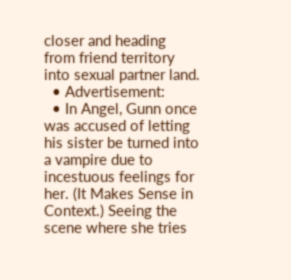closer and heading from friend territory into sexual partner land.
  • Advertisement:
  • In Angel, Gunn once was accused of letting his sister be turned into a vampire due to incestuous feelings for her. (It Makes Sense in Context.) Seeing the scene where she tries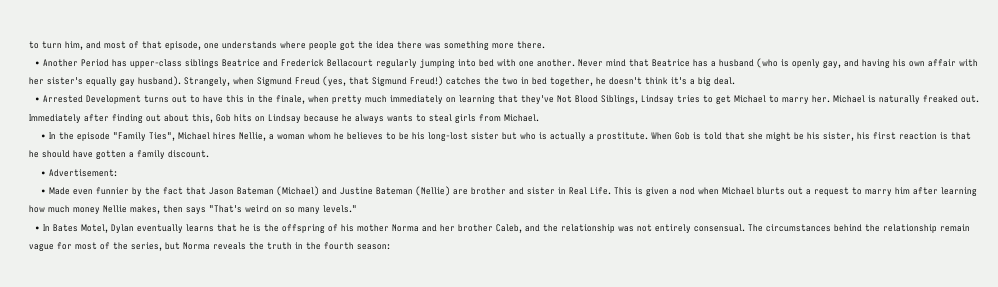to turn him, and most of that episode, one understands where people got the idea there was something more there.
  • Another Period has upper-class siblings Beatrice and Frederick Bellacourt regularly jumping into bed with one another. Never mind that Beatrice has a husband (who is openly gay, and having his own affair with her sister's equally gay husband). Strangely, when Sigmund Freud (yes, that Sigmund Freud!) catches the two in bed together, he doesn't think it's a big deal.
  • Arrested Development turns out to have this in the finale, when pretty much immediately on learning that they've Not Blood Siblings, Lindsay tries to get Michael to marry her. Michael is naturally freaked out. Immediately after finding out about this, Gob hits on Lindsay because he always wants to steal girls from Michael.
    • In the episode "Family Ties", Michael hires Nellie, a woman whom he believes to be his long-lost sister but who is actually a prostitute. When Gob is told that she might be his sister, his first reaction is that he should have gotten a family discount.
    • Advertisement:
    • Made even funnier by the fact that Jason Bateman (Michael) and Justine Bateman (Nellie) are brother and sister in Real Life. This is given a nod when Michael blurts out a request to marry him after learning how much money Nellie makes, then says "That's weird on so many levels."
  • In Bates Motel, Dylan eventually learns that he is the offspring of his mother Norma and her brother Caleb, and the relationship was not entirely consensual. The circumstances behind the relationship remain vague for most of the series, but Norma reveals the truth in the fourth season: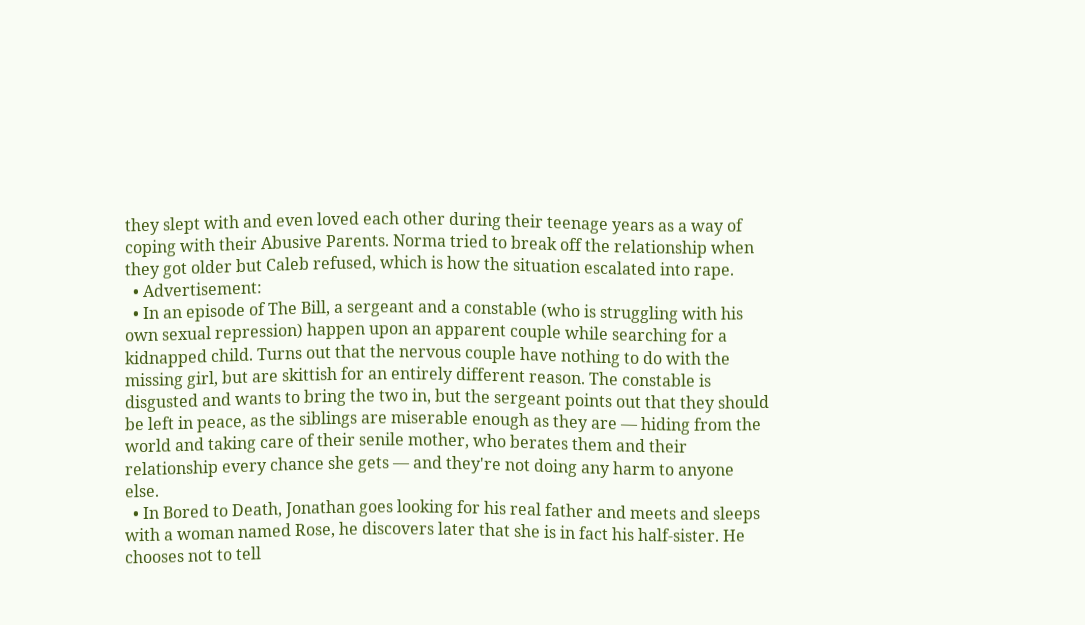they slept with and even loved each other during their teenage years as a way of coping with their Abusive Parents. Norma tried to break off the relationship when they got older but Caleb refused, which is how the situation escalated into rape.
  • Advertisement:
  • In an episode of The Bill, a sergeant and a constable (who is struggling with his own sexual repression) happen upon an apparent couple while searching for a kidnapped child. Turns out that the nervous couple have nothing to do with the missing girl, but are skittish for an entirely different reason. The constable is disgusted and wants to bring the two in, but the sergeant points out that they should be left in peace, as the siblings are miserable enough as they are — hiding from the world and taking care of their senile mother, who berates them and their relationship every chance she gets — and they're not doing any harm to anyone else.
  • In Bored to Death, Jonathan goes looking for his real father and meets and sleeps with a woman named Rose, he discovers later that she is in fact his half-sister. He chooses not to tell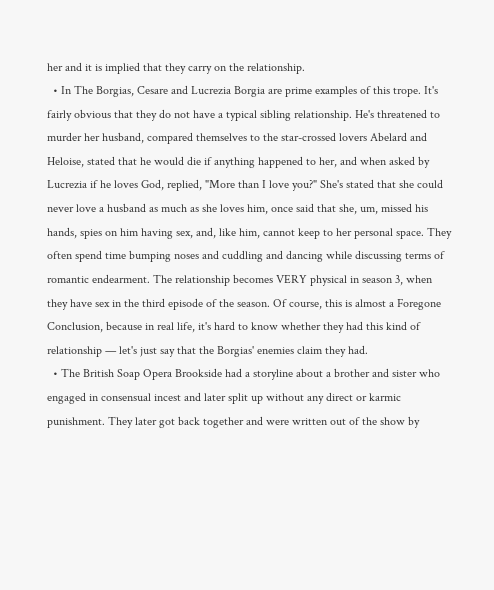her and it is implied that they carry on the relationship.
  • In The Borgias, Cesare and Lucrezia Borgia are prime examples of this trope. It's fairly obvious that they do not have a typical sibling relationship. He's threatened to murder her husband, compared themselves to the star-crossed lovers Abelard and Heloise, stated that he would die if anything happened to her, and when asked by Lucrezia if he loves God, replied, "More than I love you?" She's stated that she could never love a husband as much as she loves him, once said that she, um, missed his hands, spies on him having sex, and, like him, cannot keep to her personal space. They often spend time bumping noses and cuddling and dancing while discussing terms of romantic endearment. The relationship becomes VERY physical in season 3, when they have sex in the third episode of the season. Of course, this is almost a Foregone Conclusion, because in real life, it's hard to know whether they had this kind of relationship — let's just say that the Borgias' enemies claim they had.
  • The British Soap Opera Brookside had a storyline about a brother and sister who engaged in consensual incest and later split up without any direct or karmic punishment. They later got back together and were written out of the show by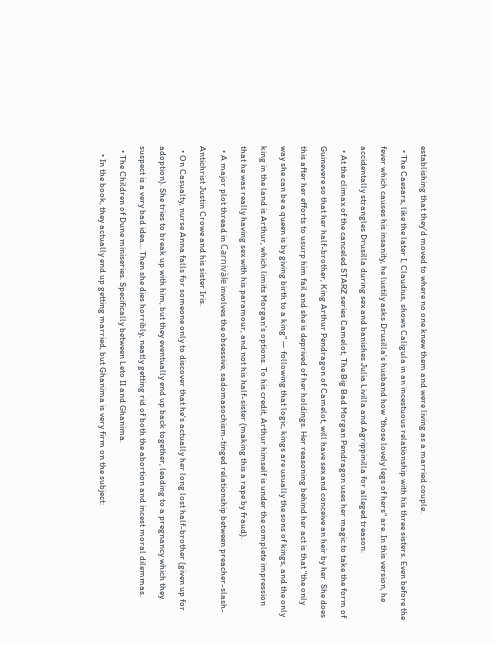establishing that they'd moved to where no one knew them and were living as a married couple.
  • The Caesars, like the later I, Claudius, shows Caligula in an incestuous relationship with his three sisters. Even before the fever which causes his insanity, he lustily asks Drusilla's husband how "those lovely legs of hers" are. In this version, he accidentally strangles Drusilla during sex and banishes Julia Livilla and Agrippinilla for alleged treason.
  • At the climax of the canceled STARZ series Camelot, The Big Bad Morgan Pendragon uses her magic to take the form of Guinevere so that her half-brother, King Arthur Pendragon of Camelot, will have sex and conceive an heir by her. She does this after her efforts to usurp him fail and she is deprived of her holdings. Her reasoning behind her act is that "the only way she can be a queen is by giving birth to a king" — following that logic, kings are usually the sons of kings, and the only king in the land is Arthur, which limits Morgan's options. To his credit, Arthur himself is under the complete impression that he was really having sex with his paramour, and not his half-sister (making this a rape by fraud).
  • A major plot thread in Carnivàle involves the obsessive, sadomasochism-tinged relationship between preacher-slash-Antichrist Justin Crowe and his sister Iris.
  • On Casualty, nurse Anna falls for someone only to discover that he's actually her long lost half-brother (given up for adoption). She tries to break up with him, but they eventually end up back together, leading to a pregnancy which they suspect is a very bad idea... Then she dies horribly, neatly getting rid of both the abortion and incest moral dilemmas.
  • The Children of Dune miniseries. Specifically between Leto II and Ghanima.
    • In the book, they actually end up getting married, but Ghanima is very firm on the subject: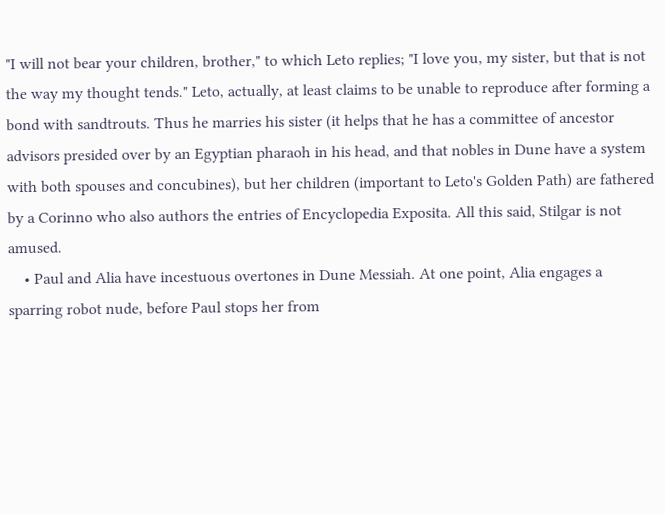"I will not bear your children, brother," to which Leto replies; "I love you, my sister, but that is not the way my thought tends." Leto, actually, at least claims to be unable to reproduce after forming a bond with sandtrouts. Thus he marries his sister (it helps that he has a committee of ancestor advisors presided over by an Egyptian pharaoh in his head, and that nobles in Dune have a system with both spouses and concubines), but her children (important to Leto's Golden Path) are fathered by a Corinno who also authors the entries of Encyclopedia Exposita. All this said, Stilgar is not amused.
    • Paul and Alia have incestuous overtones in Dune Messiah. At one point, Alia engages a sparring robot nude, before Paul stops her from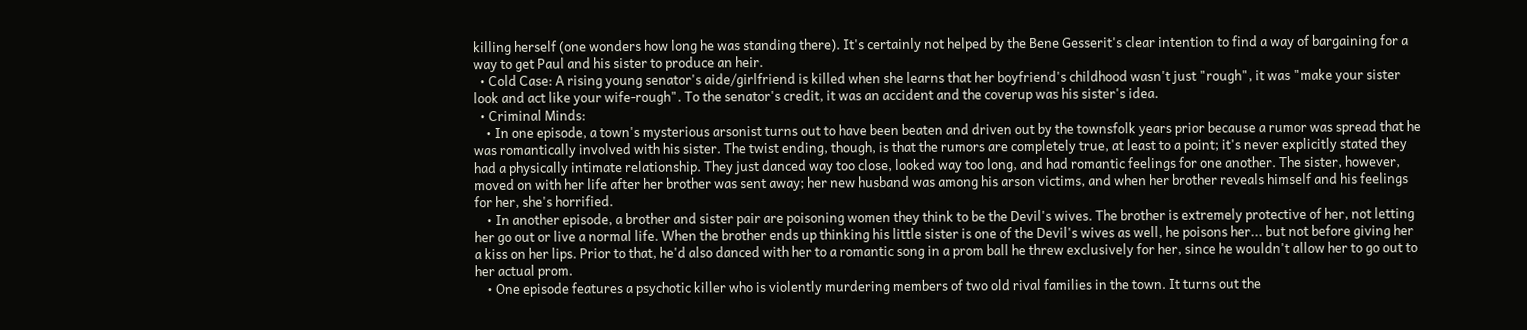killing herself (one wonders how long he was standing there). It's certainly not helped by the Bene Gesserit's clear intention to find a way of bargaining for a way to get Paul and his sister to produce an heir.
  • Cold Case: A rising young senator's aide/girlfriend is killed when she learns that her boyfriend's childhood wasn't just "rough", it was "make your sister look and act like your wife-rough". To the senator's credit, it was an accident and the coverup was his sister's idea.
  • Criminal Minds:
    • In one episode, a town's mysterious arsonist turns out to have been beaten and driven out by the townsfolk years prior because a rumor was spread that he was romantically involved with his sister. The twist ending, though, is that the rumors are completely true, at least to a point; it's never explicitly stated they had a physically intimate relationship. They just danced way too close, looked way too long, and had romantic feelings for one another. The sister, however, moved on with her life after her brother was sent away; her new husband was among his arson victims, and when her brother reveals himself and his feelings for her, she's horrified.
    • In another episode, a brother and sister pair are poisoning women they think to be the Devil's wives. The brother is extremely protective of her, not letting her go out or live a normal life. When the brother ends up thinking his little sister is one of the Devil's wives as well, he poisons her... but not before giving her a kiss on her lips. Prior to that, he'd also danced with her to a romantic song in a prom ball he threw exclusively for her, since he wouldn't allow her to go out to her actual prom.
    • One episode features a psychotic killer who is violently murdering members of two old rival families in the town. It turns out the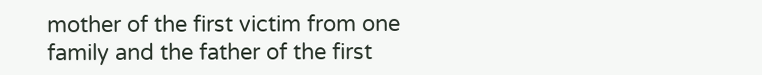mother of the first victim from one family and the father of the first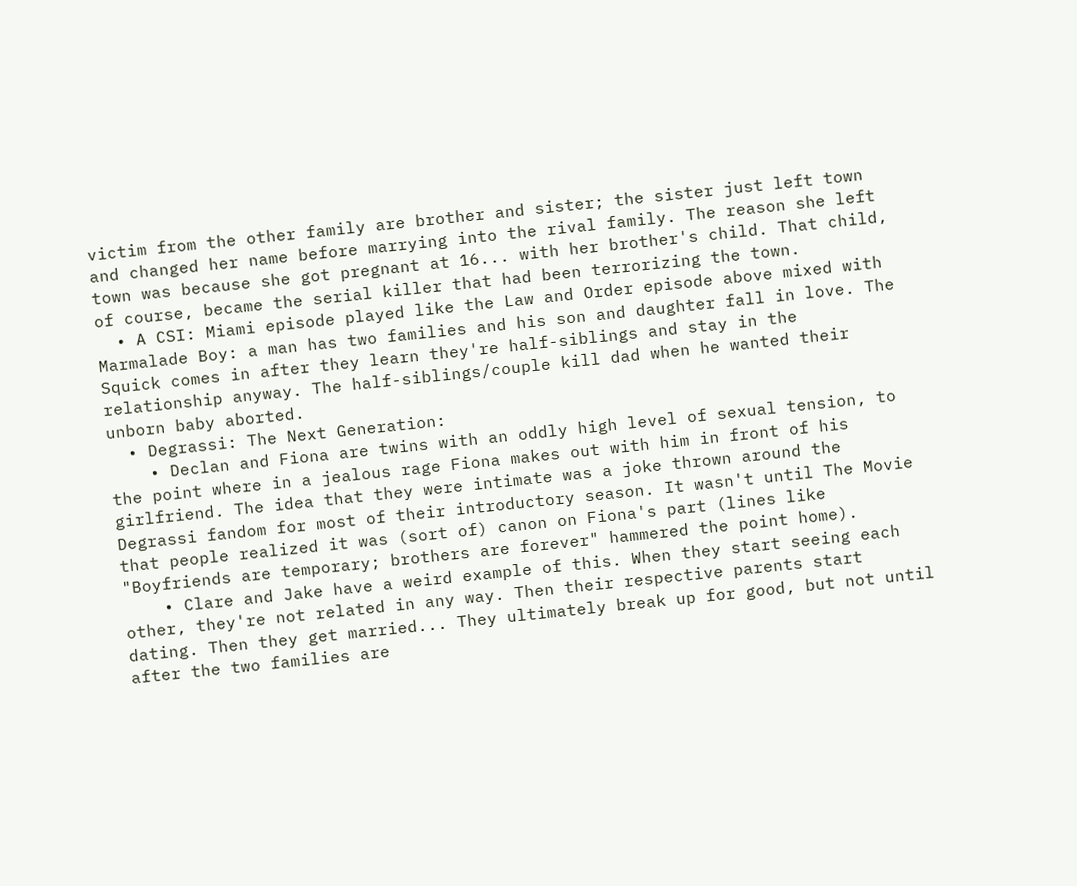victim from the other family are brother and sister; the sister just left town and changed her name before marrying into the rival family. The reason she left town was because she got pregnant at 16... with her brother's child. That child, of course, became the serial killer that had been terrorizing the town.
  • A CSI: Miami episode played like the Law and Order episode above mixed with Marmalade Boy: a man has two families and his son and daughter fall in love. The Squick comes in after they learn they're half-siblings and stay in the relationship anyway. The half-siblings/couple kill dad when he wanted their unborn baby aborted.
  • Degrassi: The Next Generation:
    • Declan and Fiona are twins with an oddly high level of sexual tension, to the point where in a jealous rage Fiona makes out with him in front of his girlfriend. The idea that they were intimate was a joke thrown around the Degrassi fandom for most of their introductory season. It wasn't until The Movie that people realized it was (sort of) canon on Fiona's part (lines like "Boyfriends are temporary; brothers are forever" hammered the point home).
    • Clare and Jake have a weird example of this. When they start seeing each other, they're not related in any way. Then their respective parents start dating. Then they get married... They ultimately break up for good, but not until after the two families are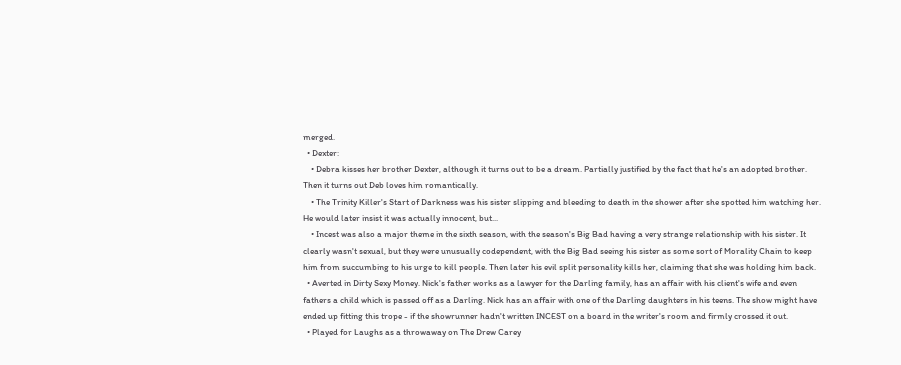merged.
  • Dexter:
    • Debra kisses her brother Dexter, although it turns out to be a dream. Partially justified by the fact that he's an adopted brother. Then it turns out Deb loves him romantically.
    • The Trinity Killer's Start of Darkness was his sister slipping and bleeding to death in the shower after she spotted him watching her. He would later insist it was actually innocent, but...
    • Incest was also a major theme in the sixth season, with the season's Big Bad having a very strange relationship with his sister. It clearly wasn't sexual, but they were unusually codependent, with the Big Bad seeing his sister as some sort of Morality Chain to keep him from succumbing to his urge to kill people. Then later his evil split personality kills her, claiming that she was holding him back.
  • Averted in Dirty Sexy Money. Nick's father works as a lawyer for the Darling family, has an affair with his client's wife and even fathers a child which is passed off as a Darling. Nick has an affair with one of the Darling daughters in his teens. The show might have ended up fitting this trope - if the showrunner hadn't written INCEST on a board in the writer's room and firmly crossed it out.
  • Played for Laughs as a throwaway on The Drew Carey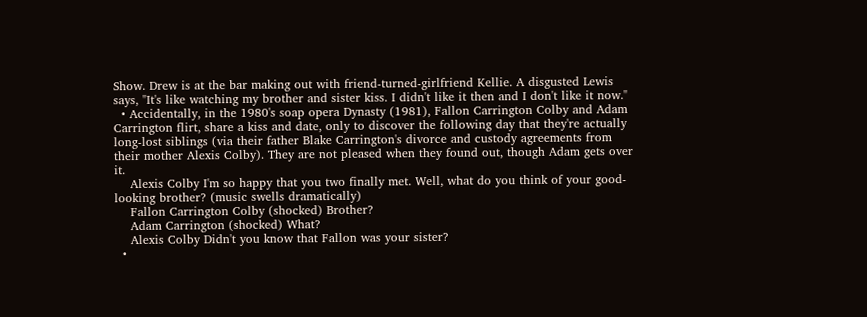Show. Drew is at the bar making out with friend-turned-girlfriend Kellie. A disgusted Lewis says, "It's like watching my brother and sister kiss. I didn't like it then and I don't like it now."
  • Accidentally, in the 1980's soap opera Dynasty (1981), Fallon Carrington Colby and Adam Carrington flirt, share a kiss and date, only to discover the following day that they're actually long-lost siblings (via their father Blake Carrington's divorce and custody agreements from their mother Alexis Colby). They are not pleased when they found out, though Adam gets over it.
    Alexis Colby I'm so happy that you two finally met. Well, what do you think of your good-looking brother? (music swells dramatically)
    Fallon Carrington Colby (shocked) Brother?
    Adam Carrington (shocked) What?
    Alexis Colby Didn't you know that Fallon was your sister?
  •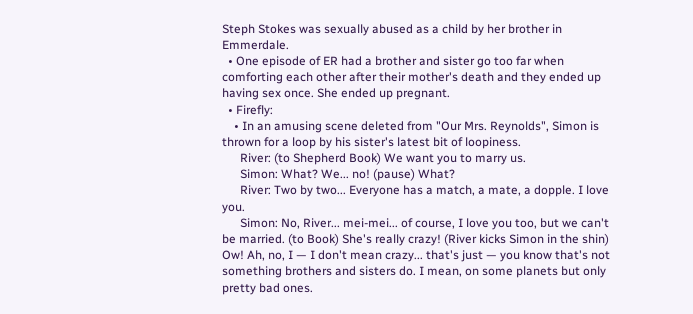Steph Stokes was sexually abused as a child by her brother in Emmerdale.
  • One episode of ER had a brother and sister go too far when comforting each other after their mother's death and they ended up having sex once. She ended up pregnant.
  • Firefly:
    • In an amusing scene deleted from "Our Mrs. Reynolds", Simon is thrown for a loop by his sister's latest bit of loopiness.
      River: (to Shepherd Book) We want you to marry us.
      Simon: What? We... no! (pause) What?
      River: Two by two... Everyone has a match, a mate, a dopple. I love you.
      Simon: No, River... mei-mei... of course, I love you too, but we can't be married. (to Book) She's really crazy! (River kicks Simon in the shin) Ow! Ah, no, I — I don't mean crazy... that's just — you know that's not something brothers and sisters do. I mean, on some planets but only pretty bad ones.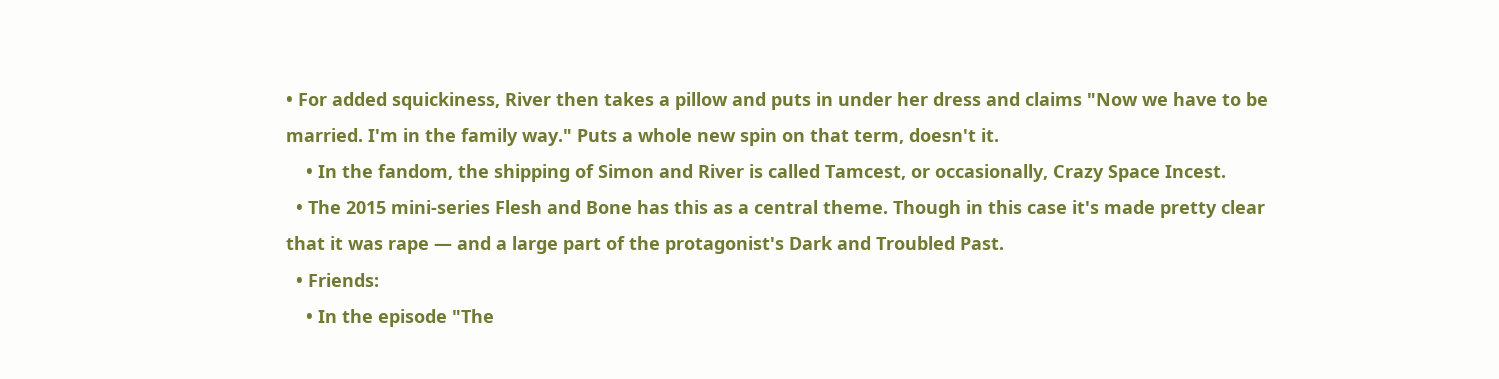• For added squickiness, River then takes a pillow and puts in under her dress and claims "Now we have to be married. I'm in the family way." Puts a whole new spin on that term, doesn't it.
    • In the fandom, the shipping of Simon and River is called Tamcest, or occasionally, Crazy Space Incest.
  • The 2015 mini-series Flesh and Bone has this as a central theme. Though in this case it's made pretty clear that it was rape — and a large part of the protagonist's Dark and Troubled Past.
  • Friends:
    • In the episode "The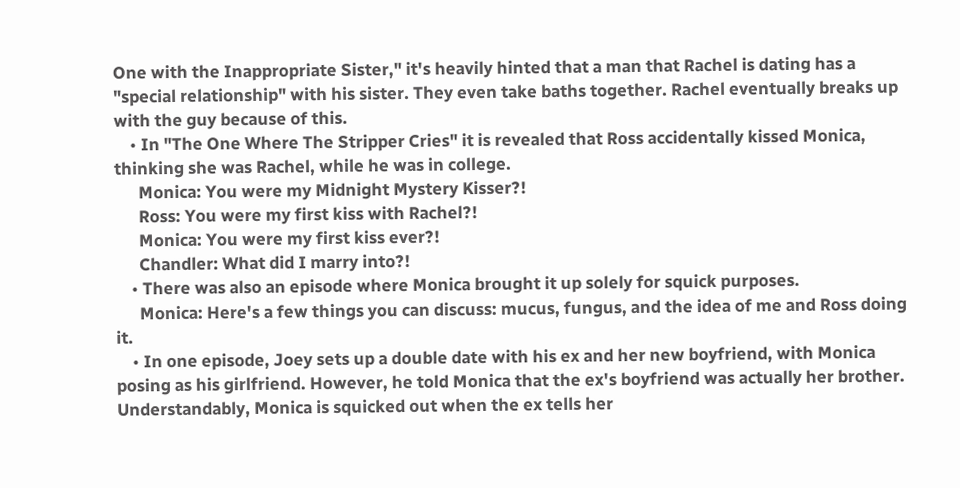One with the Inappropriate Sister," it's heavily hinted that a man that Rachel is dating has a "special relationship" with his sister. They even take baths together. Rachel eventually breaks up with the guy because of this.
    • In "The One Where The Stripper Cries" it is revealed that Ross accidentally kissed Monica, thinking she was Rachel, while he was in college.
      Monica: You were my Midnight Mystery Kisser?!
      Ross: You were my first kiss with Rachel?!
      Monica: You were my first kiss ever?!
      Chandler: What did I marry into?!
    • There was also an episode where Monica brought it up solely for squick purposes.
      Monica: Here's a few things you can discuss: mucus, fungus, and the idea of me and Ross doing it.
    • In one episode, Joey sets up a double date with his ex and her new boyfriend, with Monica posing as his girlfriend. However, he told Monica that the ex's boyfriend was actually her brother. Understandably, Monica is squicked out when the ex tells her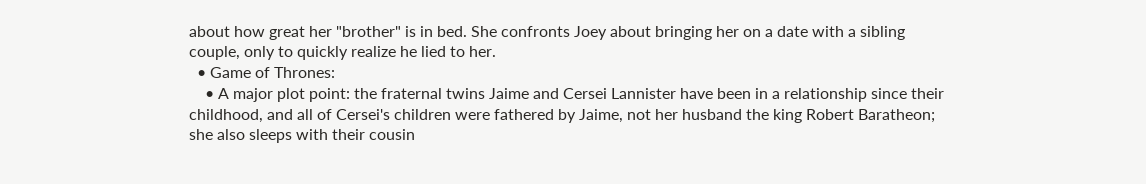about how great her "brother" is in bed. She confronts Joey about bringing her on a date with a sibling couple, only to quickly realize he lied to her.
  • Game of Thrones:
    • A major plot point: the fraternal twins Jaime and Cersei Lannister have been in a relationship since their childhood, and all of Cersei's children were fathered by Jaime, not her husband the king Robert Baratheon; she also sleeps with their cousin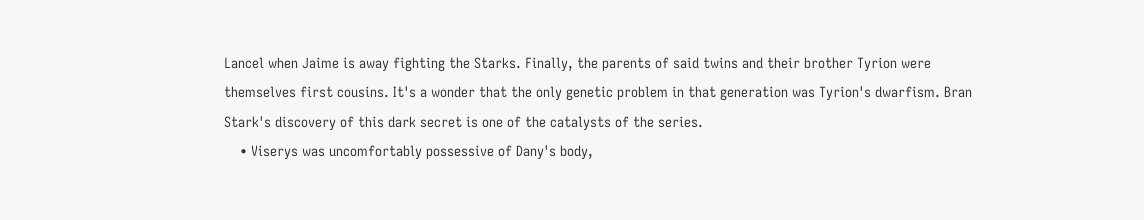Lancel when Jaime is away fighting the Starks. Finally, the parents of said twins and their brother Tyrion were themselves first cousins. It's a wonder that the only genetic problem in that generation was Tyrion's dwarfism. Bran Stark's discovery of this dark secret is one of the catalysts of the series.
    • Viserys was uncomfortably possessive of Dany's body,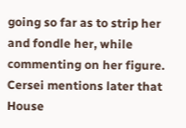going so far as to strip her and fondle her, while commenting on her figure. Cersei mentions later that House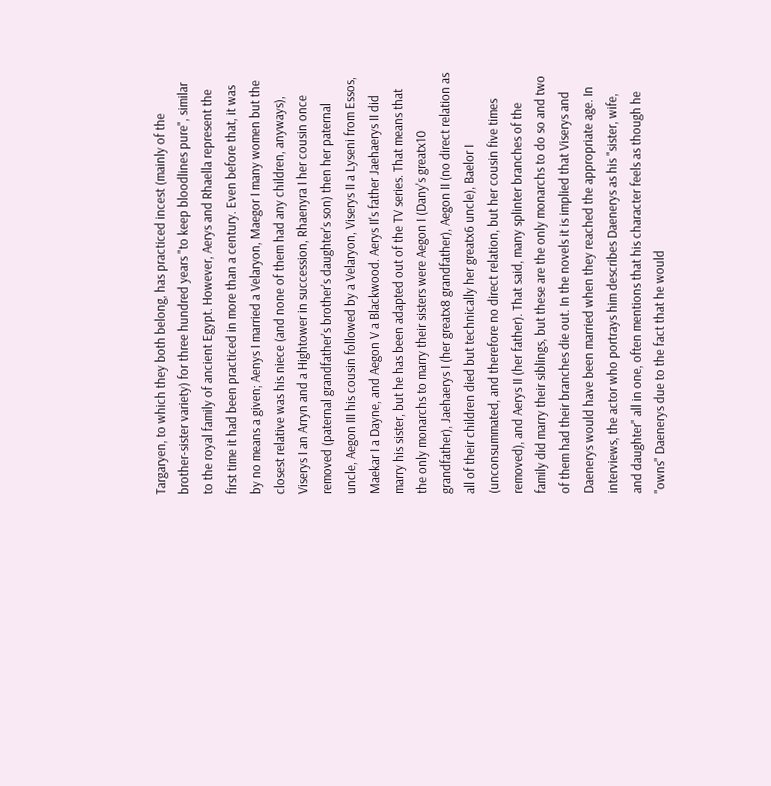Targaryen, to which they both belong, has practiced incest (mainly of the brother-sister variety) for three hundred years "to keep bloodlines pure", similar to the royal family of ancient Egypt. However, Aerys and Rhaella represent the first time it had been practiced in more than a century. Even before that, it was by no means a given; Aenys I married a Velaryon, Maegor I many women but the closest relative was his niece (and none of them had any children, anyways), Viserys I an Arryn and a Hightower in succession, Rhaenyra I her cousin once removed (paternal grandfather's brother's daughter's son) then her paternal uncle, Aegon III his cousin followed by a Velaryon, Viserys II a Lyseni from Essos, Maekar I a Dayne, and Aegon V a Blackwood. Aerys II's father Jaehaerys II did marry his sister, but he has been adapted out of the TV series. That means that the only monarchs to marry their sisters were Aegon I (Dany's greatx10 grandfather), Jaehaerys I (her greatx8 grandfather), Aegon II (no direct relation as all of their children died but technically her greatx6 uncle), Baelor I (unconsummated, and therefore no direct relation, but her cousin five times removed), and Aerys II (her father). That said, many splinter branches of the family did marry their siblings, but these are the only monarchs to do so and two of them had their branches die out. In the novels it is implied that Viserys and Daenerys would have been married when they reached the appropriate age. In interviews, the actor who portrays him describes Daenerys as his "sister, wife, and daughter" all in one, often mentions that his character feels as though he "owns" Daenerys due to the fact that he would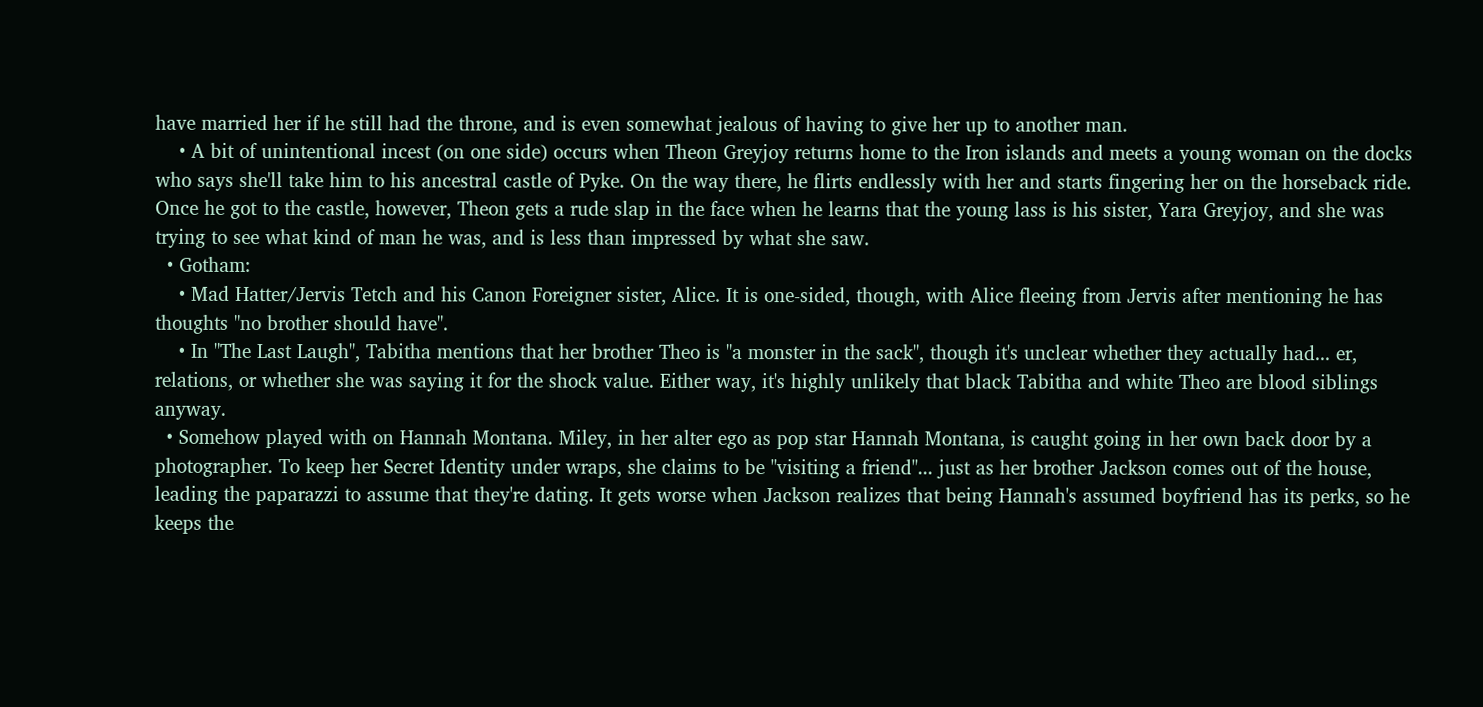have married her if he still had the throne, and is even somewhat jealous of having to give her up to another man.
    • A bit of unintentional incest (on one side) occurs when Theon Greyjoy returns home to the Iron islands and meets a young woman on the docks who says she'll take him to his ancestral castle of Pyke. On the way there, he flirts endlessly with her and starts fingering her on the horseback ride. Once he got to the castle, however, Theon gets a rude slap in the face when he learns that the young lass is his sister, Yara Greyjoy, and she was trying to see what kind of man he was, and is less than impressed by what she saw.
  • Gotham:
    • Mad Hatter/Jervis Tetch and his Canon Foreigner sister, Alice. It is one-sided, though, with Alice fleeing from Jervis after mentioning he has thoughts "no brother should have".
    • In "The Last Laugh", Tabitha mentions that her brother Theo is "a monster in the sack", though it's unclear whether they actually had... er, relations, or whether she was saying it for the shock value. Either way, it's highly unlikely that black Tabitha and white Theo are blood siblings anyway.
  • Somehow played with on Hannah Montana. Miley, in her alter ego as pop star Hannah Montana, is caught going in her own back door by a photographer. To keep her Secret Identity under wraps, she claims to be "visiting a friend"... just as her brother Jackson comes out of the house, leading the paparazzi to assume that they're dating. It gets worse when Jackson realizes that being Hannah's assumed boyfriend has its perks, so he keeps the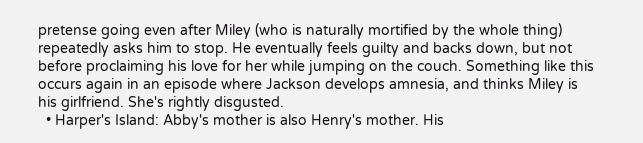pretense going even after Miley (who is naturally mortified by the whole thing) repeatedly asks him to stop. He eventually feels guilty and backs down, but not before proclaiming his love for her while jumping on the couch. Something like this occurs again in an episode where Jackson develops amnesia, and thinks Miley is his girlfriend. She's rightly disgusted.
  • Harper's Island: Abby's mother is also Henry's mother. His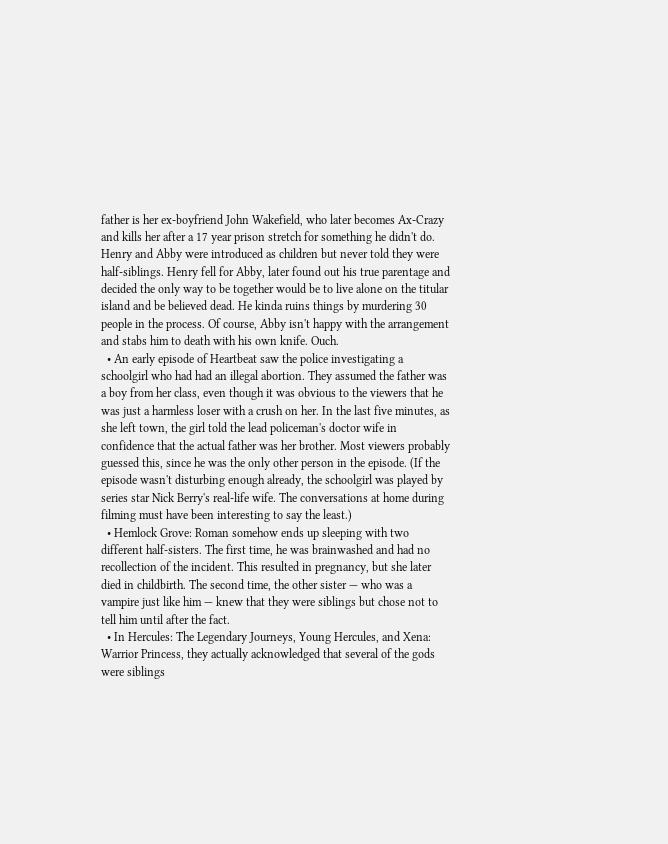father is her ex-boyfriend John Wakefield, who later becomes Ax-Crazy and kills her after a 17 year prison stretch for something he didn't do. Henry and Abby were introduced as children but never told they were half-siblings. Henry fell for Abby, later found out his true parentage and decided the only way to be together would be to live alone on the titular island and be believed dead. He kinda ruins things by murdering 30 people in the process. Of course, Abby isn't happy with the arrangement and stabs him to death with his own knife. Ouch.
  • An early episode of Heartbeat saw the police investigating a schoolgirl who had had an illegal abortion. They assumed the father was a boy from her class, even though it was obvious to the viewers that he was just a harmless loser with a crush on her. In the last five minutes, as she left town, the girl told the lead policeman's doctor wife in confidence that the actual father was her brother. Most viewers probably guessed this, since he was the only other person in the episode. (If the episode wasn't disturbing enough already, the schoolgirl was played by series star Nick Berry's real-life wife. The conversations at home during filming must have been interesting to say the least.)
  • Hemlock Grove: Roman somehow ends up sleeping with two different half-sisters. The first time, he was brainwashed and had no recollection of the incident. This resulted in pregnancy, but she later died in childbirth. The second time, the other sister — who was a vampire just like him — knew that they were siblings but chose not to tell him until after the fact.
  • In Hercules: The Legendary Journeys, Young Hercules, and Xena: Warrior Princess, they actually acknowledged that several of the gods were siblings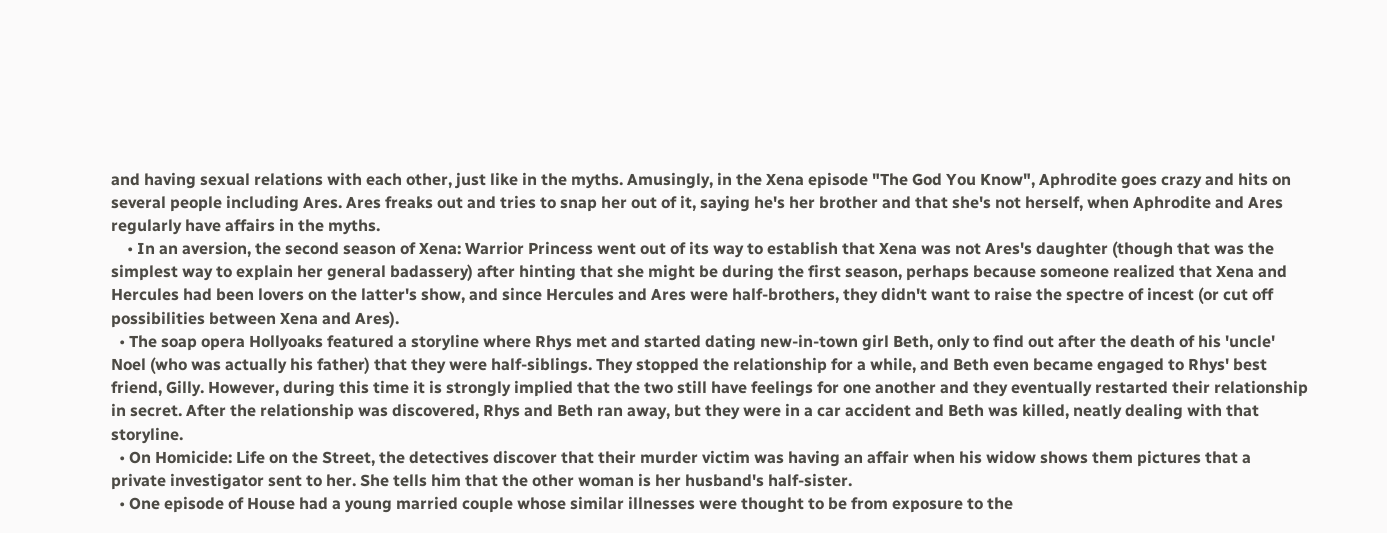and having sexual relations with each other, just like in the myths. Amusingly, in the Xena episode "The God You Know", Aphrodite goes crazy and hits on several people including Ares. Ares freaks out and tries to snap her out of it, saying he's her brother and that she's not herself, when Aphrodite and Ares regularly have affairs in the myths.
    • In an aversion, the second season of Xena: Warrior Princess went out of its way to establish that Xena was not Ares's daughter (though that was the simplest way to explain her general badassery) after hinting that she might be during the first season, perhaps because someone realized that Xena and Hercules had been lovers on the latter's show, and since Hercules and Ares were half-brothers, they didn't want to raise the spectre of incest (or cut off possibilities between Xena and Ares).
  • The soap opera Hollyoaks featured a storyline where Rhys met and started dating new-in-town girl Beth, only to find out after the death of his 'uncle' Noel (who was actually his father) that they were half-siblings. They stopped the relationship for a while, and Beth even became engaged to Rhys' best friend, Gilly. However, during this time it is strongly implied that the two still have feelings for one another and they eventually restarted their relationship in secret. After the relationship was discovered, Rhys and Beth ran away, but they were in a car accident and Beth was killed, neatly dealing with that storyline.
  • On Homicide: Life on the Street, the detectives discover that their murder victim was having an affair when his widow shows them pictures that a private investigator sent to her. She tells him that the other woman is her husband's half-sister.
  • One episode of House had a young married couple whose similar illnesses were thought to be from exposure to the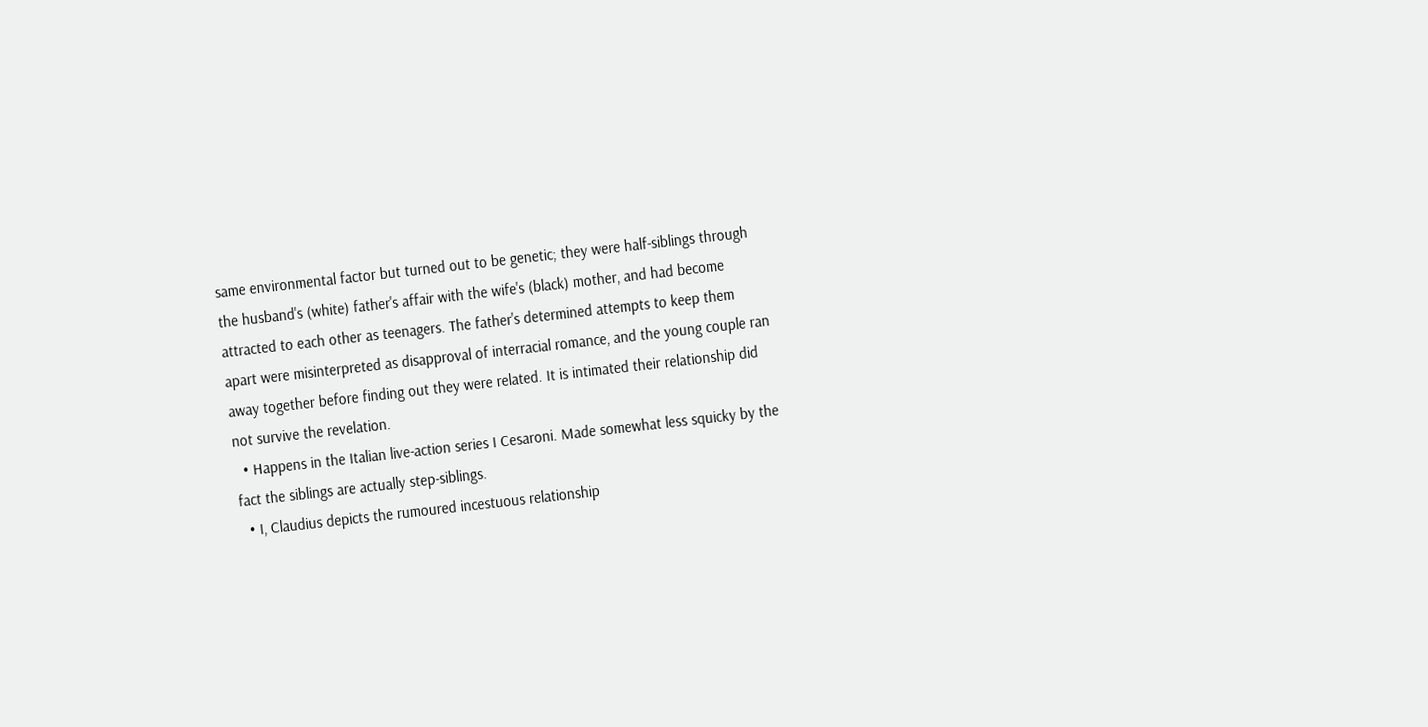same environmental factor but turned out to be genetic; they were half-siblings through the husband's (white) father's affair with the wife's (black) mother, and had become attracted to each other as teenagers. The father's determined attempts to keep them apart were misinterpreted as disapproval of interracial romance, and the young couple ran away together before finding out they were related. It is intimated their relationship did not survive the revelation.
  • Happens in the Italian live-action series I Cesaroni. Made somewhat less squicky by the fact the siblings are actually step-siblings.
  • I, Claudius depicts the rumoured incestuous relationship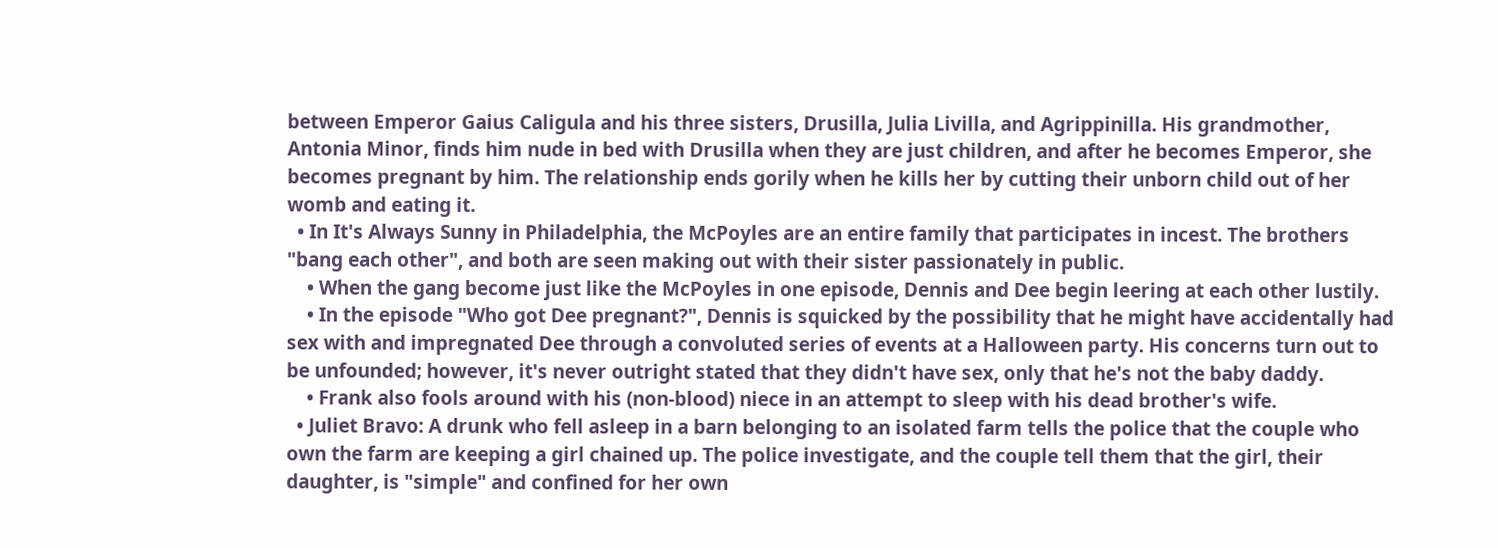between Emperor Gaius Caligula and his three sisters, Drusilla, Julia Livilla, and Agrippinilla. His grandmother, Antonia Minor, finds him nude in bed with Drusilla when they are just children, and after he becomes Emperor, she becomes pregnant by him. The relationship ends gorily when he kills her by cutting their unborn child out of her womb and eating it.
  • In It's Always Sunny in Philadelphia, the McPoyles are an entire family that participates in incest. The brothers "bang each other", and both are seen making out with their sister passionately in public.
    • When the gang become just like the McPoyles in one episode, Dennis and Dee begin leering at each other lustily.
    • In the episode "Who got Dee pregnant?", Dennis is squicked by the possibility that he might have accidentally had sex with and impregnated Dee through a convoluted series of events at a Halloween party. His concerns turn out to be unfounded; however, it's never outright stated that they didn't have sex, only that he's not the baby daddy.
    • Frank also fools around with his (non-blood) niece in an attempt to sleep with his dead brother's wife.
  • Juliet Bravo: A drunk who fell asleep in a barn belonging to an isolated farm tells the police that the couple who own the farm are keeping a girl chained up. The police investigate, and the couple tell them that the girl, their daughter, is "simple" and confined for her own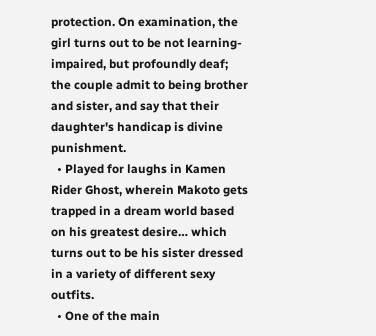protection. On examination, the girl turns out to be not learning-impaired, but profoundly deaf; the couple admit to being brother and sister, and say that their daughter's handicap is divine punishment.
  • Played for laughs in Kamen Rider Ghost, wherein Makoto gets trapped in a dream world based on his greatest desire… which turns out to be his sister dressed in a variety of different sexy outfits.
  • One of the main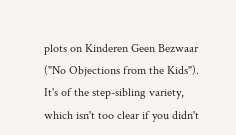plots on Kinderen Geen Bezwaar ("No Objections from the Kids"). It's of the step-sibling variety, which isn't too clear if you didn't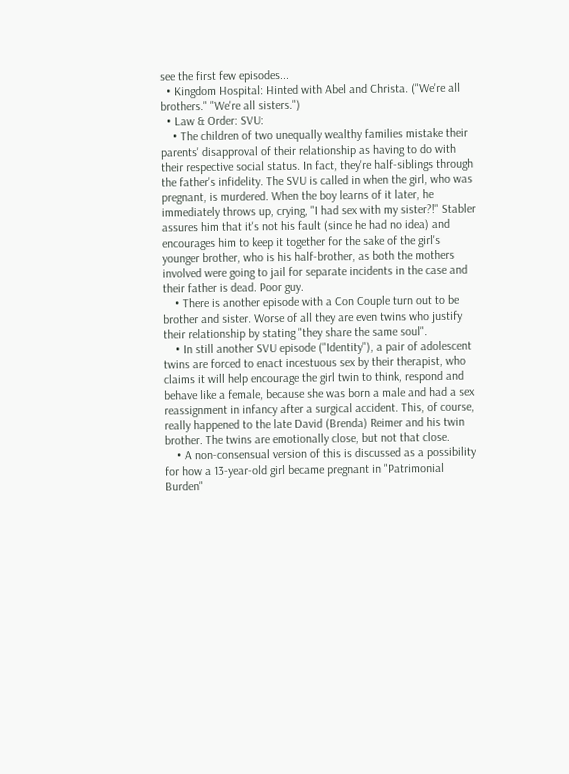see the first few episodes...
  • Kingdom Hospital: Hinted with Abel and Christa. ("We're all brothers." "We're all sisters.")
  • Law & Order: SVU:
    • The children of two unequally wealthy families mistake their parents' disapproval of their relationship as having to do with their respective social status. In fact, they're half-siblings through the father's infidelity. The SVU is called in when the girl, who was pregnant, is murdered. When the boy learns of it later, he immediately throws up, crying, "I had sex with my sister?!" Stabler assures him that it's not his fault (since he had no idea) and encourages him to keep it together for the sake of the girl's younger brother, who is his half-brother, as both the mothers involved were going to jail for separate incidents in the case and their father is dead. Poor guy.
    • There is another episode with a Con Couple turn out to be brother and sister. Worse of all they are even twins who justify their relationship by stating "they share the same soul".
    • In still another SVU episode ("Identity"), a pair of adolescent twins are forced to enact incestuous sex by their therapist, who claims it will help encourage the girl twin to think, respond and behave like a female, because she was born a male and had a sex reassignment in infancy after a surgical accident. This, of course, really happened to the late David (Brenda) Reimer and his twin brother. The twins are emotionally close, but not that close.
    • A non-consensual version of this is discussed as a possibility for how a 13-year-old girl became pregnant in "Patrimonial Burden"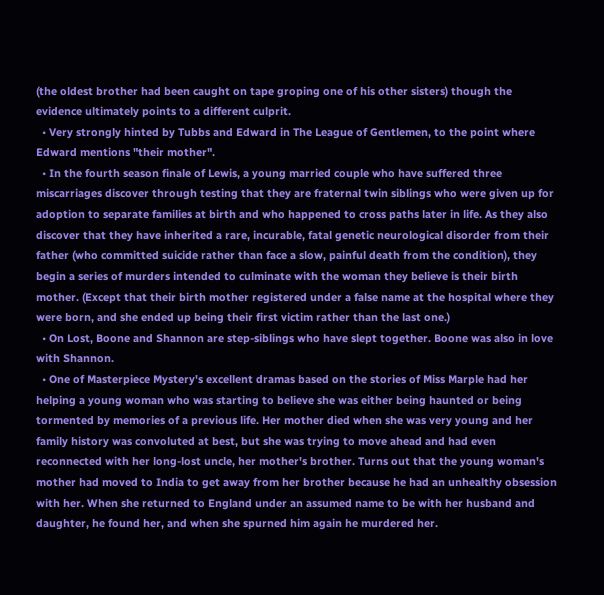(the oldest brother had been caught on tape groping one of his other sisters) though the evidence ultimately points to a different culprit.
  • Very strongly hinted by Tubbs and Edward in The League of Gentlemen, to the point where Edward mentions "their mother".
  • In the fourth season finale of Lewis, a young married couple who have suffered three miscarriages discover through testing that they are fraternal twin siblings who were given up for adoption to separate families at birth and who happened to cross paths later in life. As they also discover that they have inherited a rare, incurable, fatal genetic neurological disorder from their father (who committed suicide rather than face a slow, painful death from the condition), they begin a series of murders intended to culminate with the woman they believe is their birth mother. (Except that their birth mother registered under a false name at the hospital where they were born, and she ended up being their first victim rather than the last one.)
  • On Lost, Boone and Shannon are step-siblings who have slept together. Boone was also in love with Shannon.
  • One of Masterpiece Mystery's excellent dramas based on the stories of Miss Marple had her helping a young woman who was starting to believe she was either being haunted or being tormented by memories of a previous life. Her mother died when she was very young and her family history was convoluted at best, but she was trying to move ahead and had even reconnected with her long-lost uncle, her mother's brother. Turns out that the young woman's mother had moved to India to get away from her brother because he had an unhealthy obsession with her. When she returned to England under an assumed name to be with her husband and daughter, he found her, and when she spurned him again he murdered her.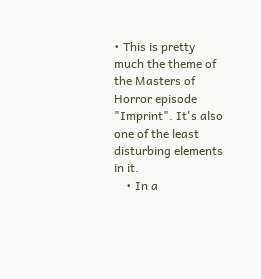• This is pretty much the theme of the Masters of Horror episode "Imprint". It's also one of the least disturbing elements in it.
    • In a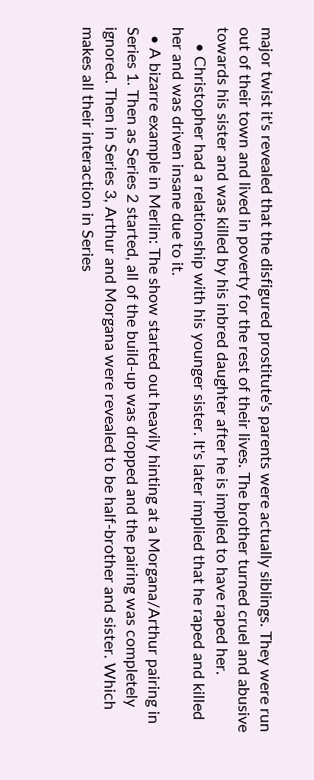major twist it's revealed that the disfigured prostitute's parents were actually siblings. They were run out of their town and lived in poverty for the rest of their lives. The brother turned cruel and abusive towards his sister and was killed by his inbred daughter after he is implied to have raped her.
    • Christopher had a relationship with his younger sister. It's later implied that he raped and killed her and was driven insane due to it.
  • A bizarre example in Merlin: The show started out heavily hinting at a Morgana/Arthur pairing in Series 1. Then as Series 2 started, all of the build-up was dropped and the pairing was completely ignored. Then in Series 3, Arthur and Morgana were revealed to be half-brother and sister. Which makes all their interaction in Series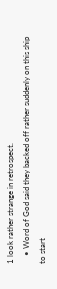1 look rather strange in retrospect.
    • Word of God said they backed off rather suddenly on this ship to start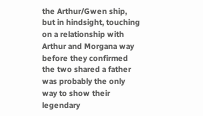the Arthur/Gwen ship, but in hindsight, touching on a relationship with Arthur and Morgana way before they confirmed the two shared a father was probably the only way to show their legendary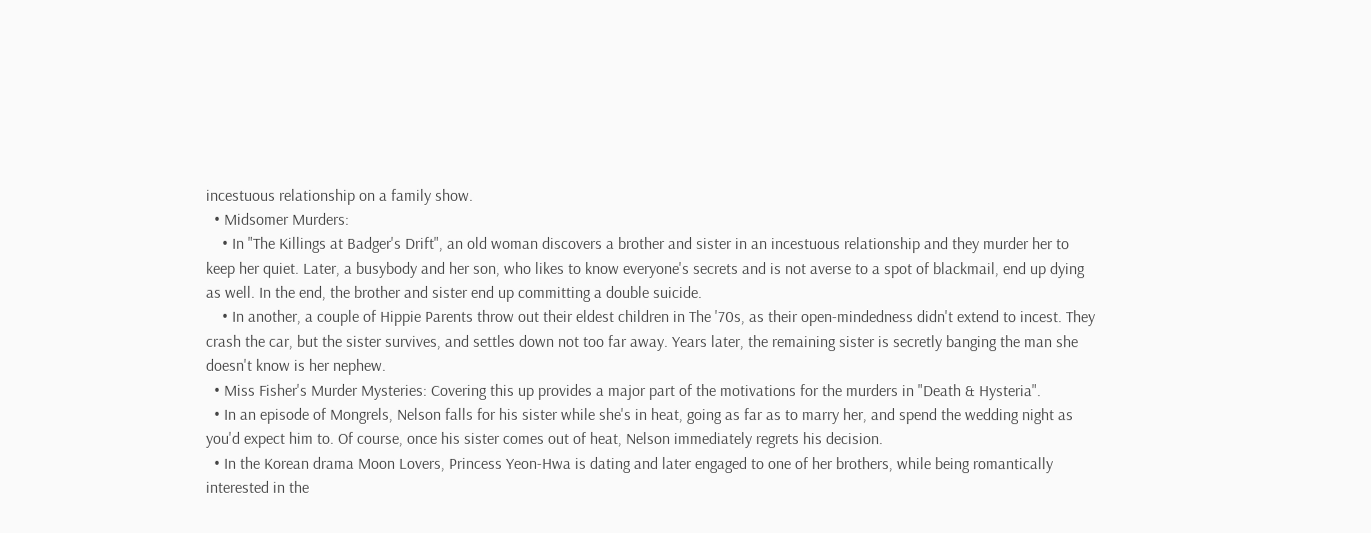incestuous relationship on a family show.
  • Midsomer Murders:
    • In "The Killings at Badger's Drift", an old woman discovers a brother and sister in an incestuous relationship and they murder her to keep her quiet. Later, a busybody and her son, who likes to know everyone's secrets and is not averse to a spot of blackmail, end up dying as well. In the end, the brother and sister end up committing a double suicide.
    • In another, a couple of Hippie Parents throw out their eldest children in The '70s, as their open-mindedness didn't extend to incest. They crash the car, but the sister survives, and settles down not too far away. Years later, the remaining sister is secretly banging the man she doesn't know is her nephew.
  • Miss Fisher's Murder Mysteries: Covering this up provides a major part of the motivations for the murders in "Death & Hysteria".
  • In an episode of Mongrels, Nelson falls for his sister while she's in heat, going as far as to marry her, and spend the wedding night as you'd expect him to. Of course, once his sister comes out of heat, Nelson immediately regrets his decision.
  • In the Korean drama Moon Lovers, Princess Yeon-Hwa is dating and later engaged to one of her brothers, while being romantically interested in the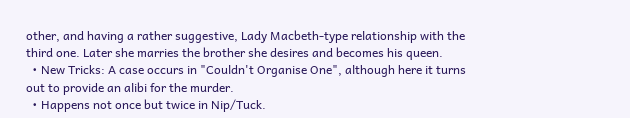other, and having a rather suggestive, Lady Macbeth-type relationship with the third one. Later she marries the brother she desires and becomes his queen.
  • New Tricks: A case occurs in "Couldn't Organise One", although here it turns out to provide an alibi for the murder.
  • Happens not once but twice in Nip/Tuck.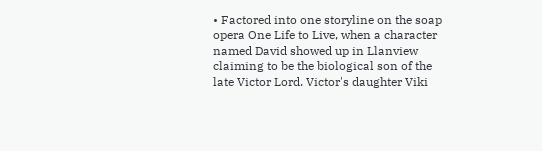• Factored into one storyline on the soap opera One Life to Live, when a character named David showed up in Llanview claiming to be the biological son of the late Victor Lord. Victor's daughter Viki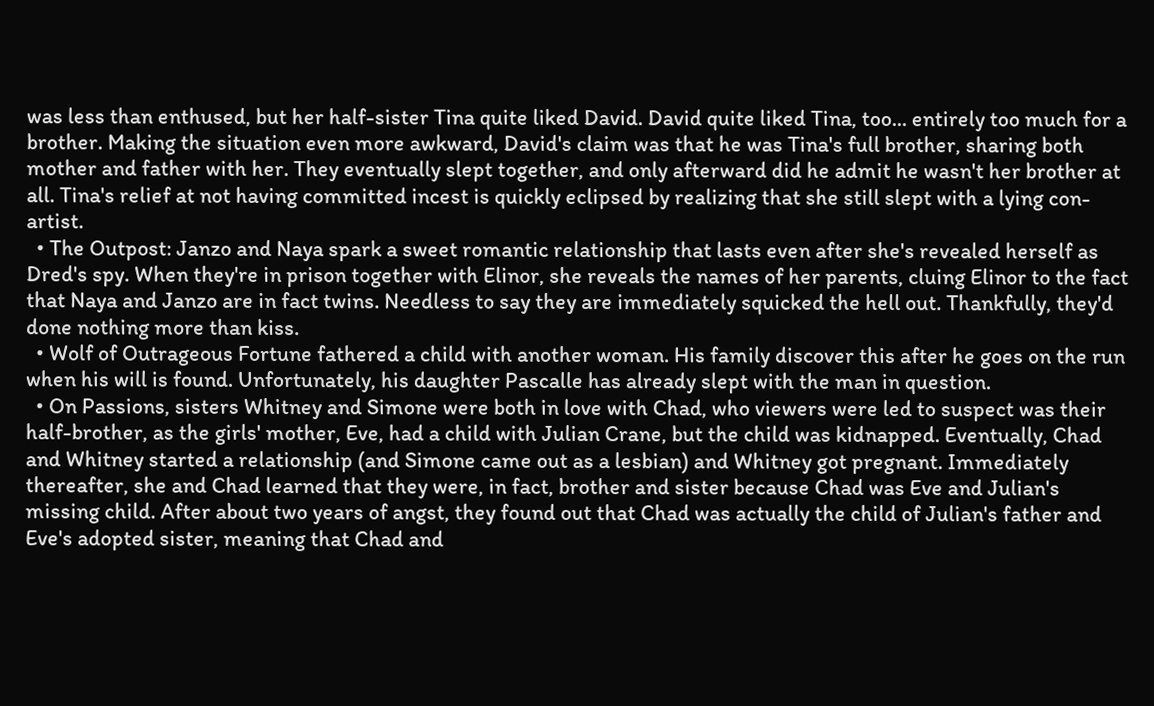was less than enthused, but her half-sister Tina quite liked David. David quite liked Tina, too... entirely too much for a brother. Making the situation even more awkward, David's claim was that he was Tina's full brother, sharing both mother and father with her. They eventually slept together, and only afterward did he admit he wasn't her brother at all. Tina's relief at not having committed incest is quickly eclipsed by realizing that she still slept with a lying con-artist.
  • The Outpost: Janzo and Naya spark a sweet romantic relationship that lasts even after she's revealed herself as Dred's spy. When they're in prison together with Elinor, she reveals the names of her parents, cluing Elinor to the fact that Naya and Janzo are in fact twins. Needless to say they are immediately squicked the hell out. Thankfully, they'd done nothing more than kiss.
  • Wolf of Outrageous Fortune fathered a child with another woman. His family discover this after he goes on the run when his will is found. Unfortunately, his daughter Pascalle has already slept with the man in question.
  • On Passions, sisters Whitney and Simone were both in love with Chad, who viewers were led to suspect was their half-brother, as the girls' mother, Eve, had a child with Julian Crane, but the child was kidnapped. Eventually, Chad and Whitney started a relationship (and Simone came out as a lesbian) and Whitney got pregnant. Immediately thereafter, she and Chad learned that they were, in fact, brother and sister because Chad was Eve and Julian's missing child. After about two years of angst, they found out that Chad was actually the child of Julian's father and Eve's adopted sister, meaning that Chad and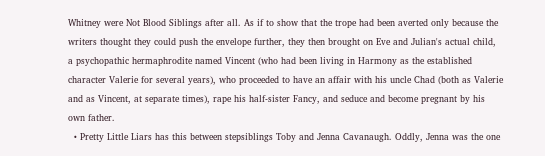Whitney were Not Blood Siblings after all. As if to show that the trope had been averted only because the writers thought they could push the envelope further, they then brought on Eve and Julian's actual child, a psychopathic hermaphrodite named Vincent (who had been living in Harmony as the established character Valerie for several years), who proceeded to have an affair with his uncle Chad (both as Valerie and as Vincent, at separate times), rape his half-sister Fancy, and seduce and become pregnant by his own father.
  • Pretty Little Liars has this between stepsiblings Toby and Jenna Cavanaugh. Oddly, Jenna was the one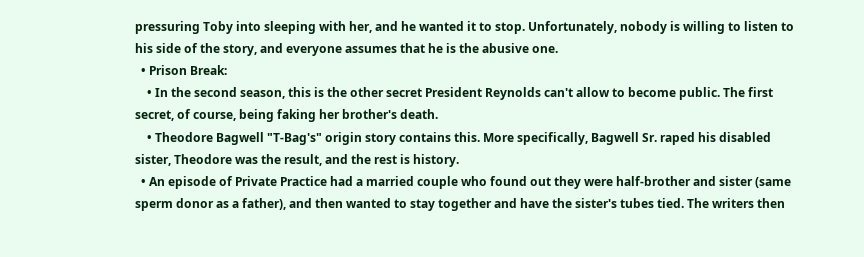pressuring Toby into sleeping with her, and he wanted it to stop. Unfortunately, nobody is willing to listen to his side of the story, and everyone assumes that he is the abusive one.
  • Prison Break:
    • In the second season, this is the other secret President Reynolds can't allow to become public. The first secret, of course, being faking her brother's death.
    • Theodore Bagwell "T-Bag's" origin story contains this. More specifically, Bagwell Sr. raped his disabled sister, Theodore was the result, and the rest is history.
  • An episode of Private Practice had a married couple who found out they were half-brother and sister (same sperm donor as a father), and then wanted to stay together and have the sister's tubes tied. The writers then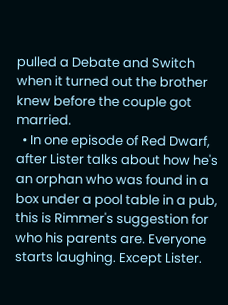pulled a Debate and Switch when it turned out the brother knew before the couple got married.
  • In one episode of Red Dwarf, after Lister talks about how he's an orphan who was found in a box under a pool table in a pub, this is Rimmer's suggestion for who his parents are. Everyone starts laughing. Except Lister.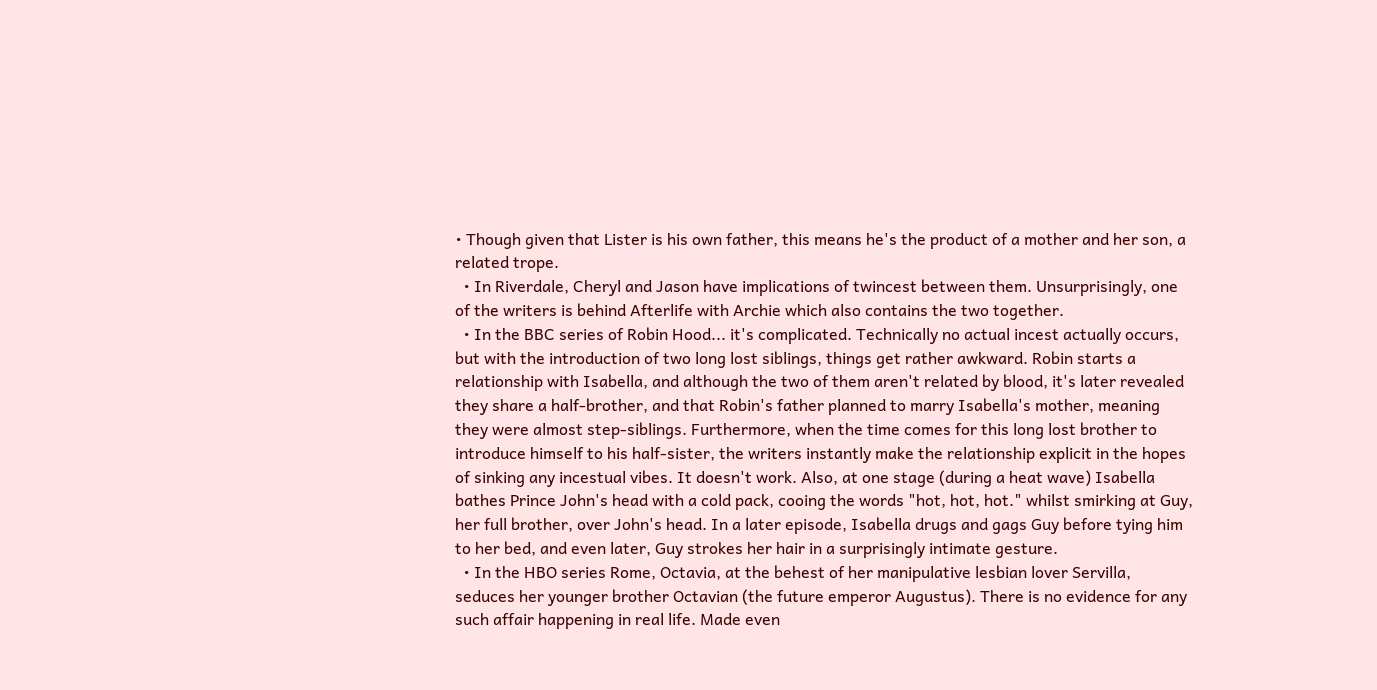• Though given that Lister is his own father, this means he's the product of a mother and her son, a related trope.
  • In Riverdale, Cheryl and Jason have implications of twincest between them. Unsurprisingly, one of the writers is behind Afterlife with Archie which also contains the two together.
  • In the BBC series of Robin Hood... it's complicated. Technically no actual incest actually occurs, but with the introduction of two long lost siblings, things get rather awkward. Robin starts a relationship with Isabella, and although the two of them aren't related by blood, it's later revealed they share a half-brother, and that Robin's father planned to marry Isabella's mother, meaning they were almost step-siblings. Furthermore, when the time comes for this long lost brother to introduce himself to his half-sister, the writers instantly make the relationship explicit in the hopes of sinking any incestual vibes. It doesn't work. Also, at one stage (during a heat wave) Isabella bathes Prince John's head with a cold pack, cooing the words "hot, hot, hot." whilst smirking at Guy, her full brother, over John's head. In a later episode, Isabella drugs and gags Guy before tying him to her bed, and even later, Guy strokes her hair in a surprisingly intimate gesture.
  • In the HBO series Rome, Octavia, at the behest of her manipulative lesbian lover Servilla, seduces her younger brother Octavian (the future emperor Augustus). There is no evidence for any such affair happening in real life. Made even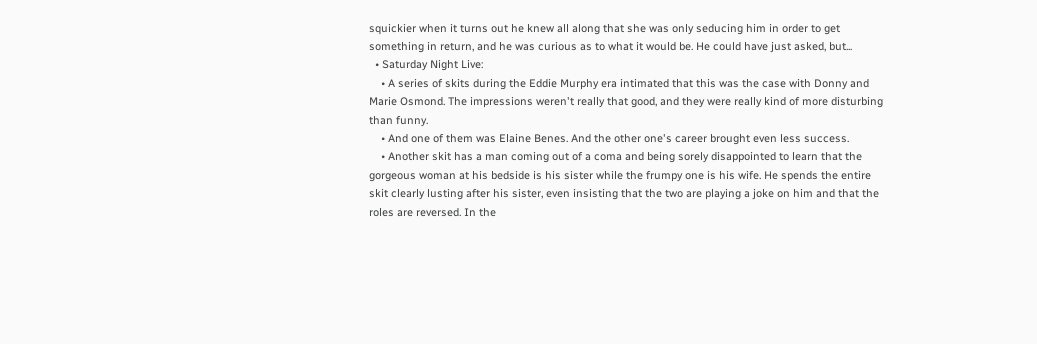squickier when it turns out he knew all along that she was only seducing him in order to get something in return, and he was curious as to what it would be. He could have just asked, but...
  • Saturday Night Live:
    • A series of skits during the Eddie Murphy era intimated that this was the case with Donny and Marie Osmond. The impressions weren't really that good, and they were really kind of more disturbing than funny.
    • And one of them was Elaine Benes. And the other one's career brought even less success.
    • Another skit has a man coming out of a coma and being sorely disappointed to learn that the gorgeous woman at his bedside is his sister while the frumpy one is his wife. He spends the entire skit clearly lusting after his sister, even insisting that the two are playing a joke on him and that the roles are reversed. In the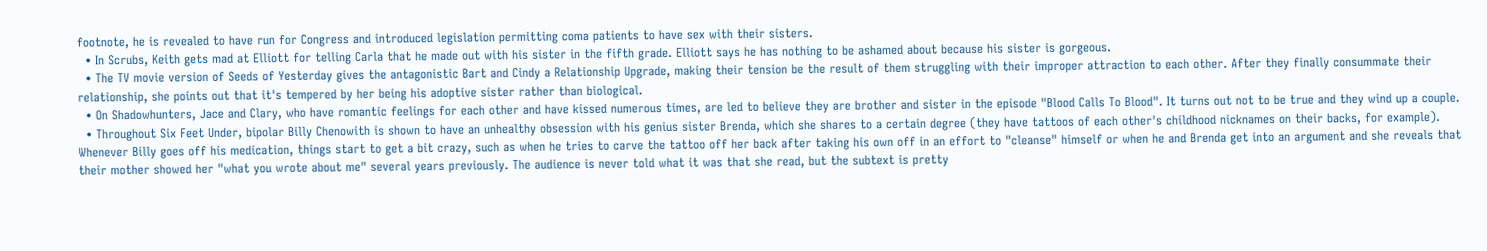footnote, he is revealed to have run for Congress and introduced legislation permitting coma patients to have sex with their sisters.
  • In Scrubs, Keith gets mad at Elliott for telling Carla that he made out with his sister in the fifth grade. Elliott says he has nothing to be ashamed about because his sister is gorgeous.
  • The TV movie version of Seeds of Yesterday gives the antagonistic Bart and Cindy a Relationship Upgrade, making their tension be the result of them struggling with their improper attraction to each other. After they finally consummate their relationship, she points out that it's tempered by her being his adoptive sister rather than biological.
  • On Shadowhunters, Jace and Clary, who have romantic feelings for each other and have kissed numerous times, are led to believe they are brother and sister in the episode "Blood Calls To Blood". It turns out not to be true and they wind up a couple.
  • Throughout Six Feet Under, bipolar Billy Chenowith is shown to have an unhealthy obsession with his genius sister Brenda, which she shares to a certain degree (they have tattoos of each other's childhood nicknames on their backs, for example). Whenever Billy goes off his medication, things start to get a bit crazy, such as when he tries to carve the tattoo off her back after taking his own off in an effort to "cleanse" himself or when he and Brenda get into an argument and she reveals that their mother showed her "what you wrote about me" several years previously. The audience is never told what it was that she read, but the subtext is pretty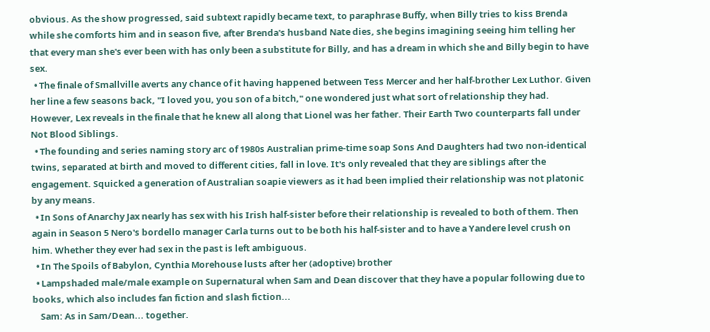obvious. As the show progressed, said subtext rapidly became text, to paraphrase Buffy, when Billy tries to kiss Brenda while she comforts him and in season five, after Brenda's husband Nate dies, she begins imagining seeing him telling her that every man she's ever been with has only been a substitute for Billy, and has a dream in which she and Billy begin to have sex.
  • The finale of Smallville averts any chance of it having happened between Tess Mercer and her half-brother Lex Luthor. Given her line a few seasons back, "I loved you, you son of a bitch," one wondered just what sort of relationship they had. However, Lex reveals in the finale that he knew all along that Lionel was her father. Their Earth Two counterparts fall under Not Blood Siblings.
  • The founding and series naming story arc of 1980s Australian prime-time soap Sons And Daughters had two non-identical twins, separated at birth and moved to different cities, fall in love. It's only revealed that they are siblings after the engagement. Squicked a generation of Australian soapie viewers as it had been implied their relationship was not platonic by any means.
  • In Sons of Anarchy Jax nearly has sex with his Irish half-sister before their relationship is revealed to both of them. Then again in Season 5 Nero's bordello manager Carla turns out to be both his half-sister and to have a Yandere level crush on him. Whether they ever had sex in the past is left ambiguous.
  • In The Spoils of Babylon, Cynthia Morehouse lusts after her (adoptive) brother
  • Lampshaded male/male example on Supernatural when Sam and Dean discover that they have a popular following due to books, which also includes fan fiction and slash fiction...
    Sam: As in Sam/Dean... together.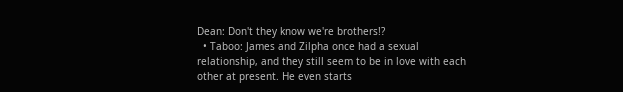Dean: Don't they know we're brothers!?
  • Taboo: James and Zilpha once had a sexual relationship, and they still seem to be in love with each other at present. He even starts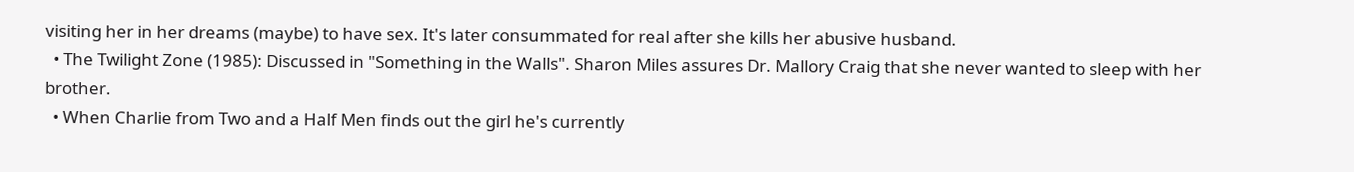visiting her in her dreams (maybe) to have sex. It's later consummated for real after she kills her abusive husband.
  • The Twilight Zone (1985): Discussed in "Something in the Walls". Sharon Miles assures Dr. Mallory Craig that she never wanted to sleep with her brother.
  • When Charlie from Two and a Half Men finds out the girl he's currently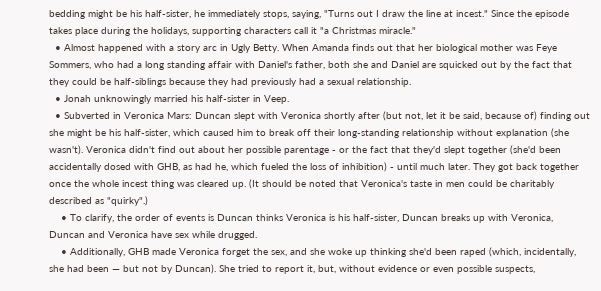bedding might be his half-sister, he immediately stops, saying, "Turns out I draw the line at incest." Since the episode takes place during the holidays, supporting characters call it "a Christmas miracle."
  • Almost happened with a story arc in Ugly Betty. When Amanda finds out that her biological mother was Feye Sommers, who had a long standing affair with Daniel's father, both she and Daniel are squicked out by the fact that they could be half-siblings because they had previously had a sexual relationship.
  • Jonah unknowingly married his half-sister in Veep.
  • Subverted in Veronica Mars: Duncan slept with Veronica shortly after (but not, let it be said, because of) finding out she might be his half-sister, which caused him to break off their long-standing relationship without explanation (she wasn't). Veronica didn't find out about her possible parentage - or the fact that they'd slept together (she'd been accidentally dosed with GHB, as had he, which fueled the loss of inhibition) - until much later. They got back together once the whole incest thing was cleared up. (It should be noted that Veronica's taste in men could be charitably described as "quirky".)
    • To clarify, the order of events is Duncan thinks Veronica is his half-sister, Duncan breaks up with Veronica, Duncan and Veronica have sex while drugged.
    • Additionally, GHB made Veronica forget the sex, and she woke up thinking she'd been raped (which, incidentally, she had been — but not by Duncan). She tried to report it, but, without evidence or even possible suspects,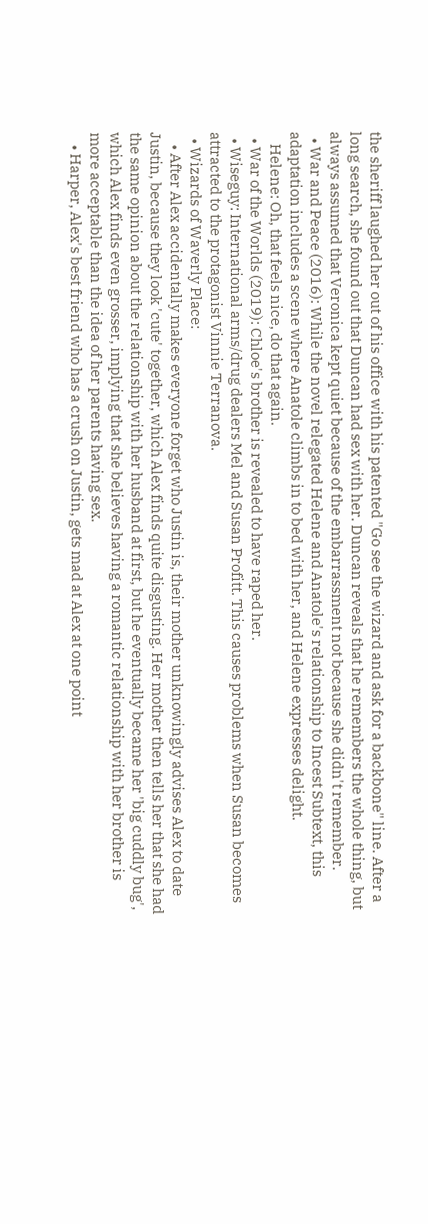the sheriff laughed her out of his office with his patented "Go see the wizard and ask for a backbone" line. After a long search, she found out that Duncan had sex with her. Duncan reveals that he remembers the whole thing, but always assumed that Veronica kept quiet because of the embarrassment not because she didn't remember.
  • War and Peace (2016): While the novel relegated Helene and Anatole's relationship to Incest Subtext, this adaptation includes a scene where Anatole climbs in to bed with her, and Helene expresses delight.
    Helene: Oh, that feels nice, do that again.
  • War of the Worlds (2019): Chloe's brother is revealed to have raped her.
  • Wiseguy: International arms/drug dealers Mel and Susan Profitt. This causes problems when Susan becomes attracted to the protagonist Vinnie Terranova.
  • Wizards of Waverly Place:
    • After Alex accidentally makes everyone forget who Justin is, their mother unknowingly advises Alex to date Justin, because they look 'cute' together, which Alex finds quite disgusting. Her mother then tells her that she had the same opinion about the relationship with her husband at first, but he eventually became her 'big cuddly bug', which Alex finds even grosser, implying that she believes having a romantic relationship with her brother is more acceptable than the idea of her parents having sex.
    • Harper, Alex's best friend who has a crush on Justin, gets mad at Alex at one point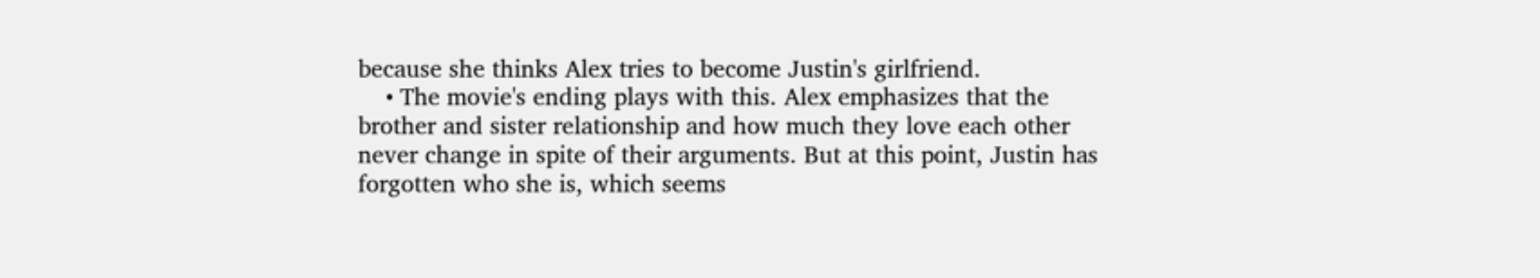because she thinks Alex tries to become Justin's girlfriend.
    • The movie's ending plays with this. Alex emphasizes that the brother and sister relationship and how much they love each other never change in spite of their arguments. But at this point, Justin has forgotten who she is, which seems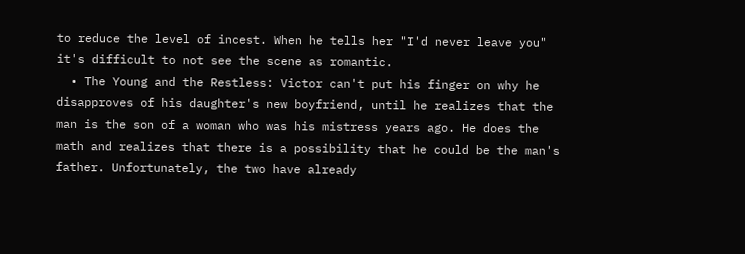to reduce the level of incest. When he tells her "I'd never leave you" it's difficult to not see the scene as romantic.
  • The Young and the Restless: Victor can't put his finger on why he disapproves of his daughter's new boyfriend, until he realizes that the man is the son of a woman who was his mistress years ago. He does the math and realizes that there is a possibility that he could be the man's father. Unfortunately, the two have already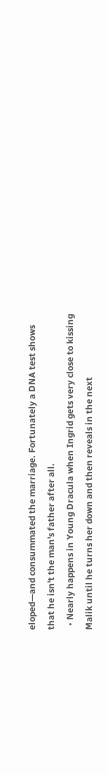eloped—and consummated the marriage. Fortunately a DNA test shows that he isn't the man's father after all.
  • Nearly happens in Young Dracula when Ingrid gets very close to kissing Malik until he turns her down and then reveals in the next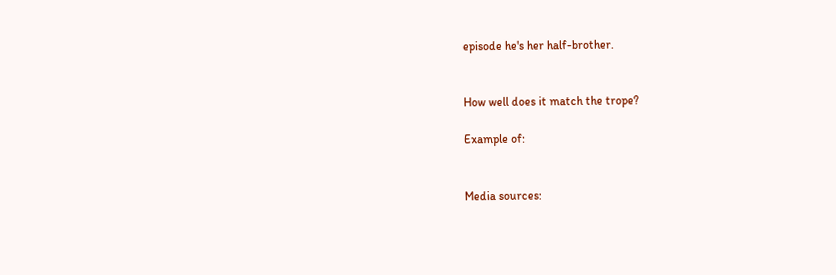episode he's her half-brother.


How well does it match the trope?

Example of:


Media sources: